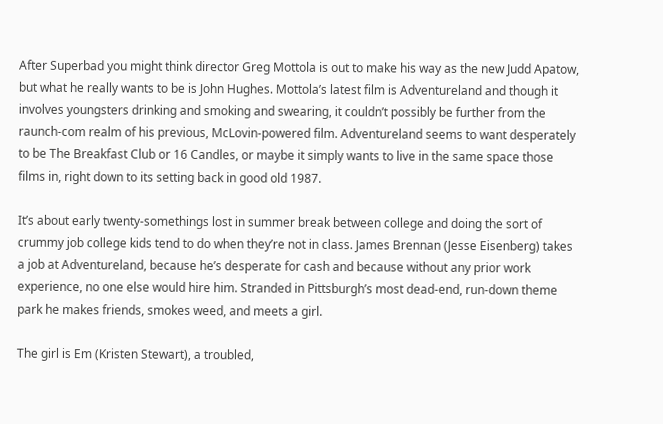After Superbad you might think director Greg Mottola is out to make his way as the new Judd Apatow, but what he really wants to be is John Hughes. Mottola’s latest film is Adventureland and though it involves youngsters drinking and smoking and swearing, it couldn’t possibly be further from the raunch-com realm of his previous, McLovin-powered film. Adventureland seems to want desperately to be The Breakfast Club or 16 Candles, or maybe it simply wants to live in the same space those films in, right down to its setting back in good old 1987.

It’s about early twenty-somethings lost in summer break between college and doing the sort of crummy job college kids tend to do when they’re not in class. James Brennan (Jesse Eisenberg) takes a job at Adventureland, because he’s desperate for cash and because without any prior work experience, no one else would hire him. Stranded in Pittsburgh’s most dead-end, run-down theme park he makes friends, smokes weed, and meets a girl.

The girl is Em (Kristen Stewart), a troubled,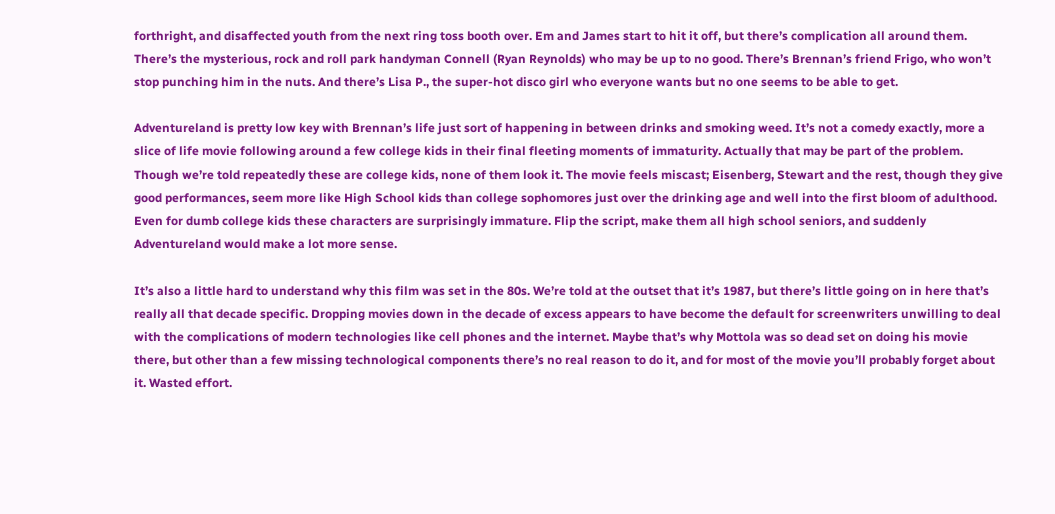forthright, and disaffected youth from the next ring toss booth over. Em and James start to hit it off, but there’s complication all around them. There’s the mysterious, rock and roll park handyman Connell (Ryan Reynolds) who may be up to no good. There’s Brennan’s friend Frigo, who won’t stop punching him in the nuts. And there’s Lisa P., the super-hot disco girl who everyone wants but no one seems to be able to get.

Adventureland is pretty low key with Brennan’s life just sort of happening in between drinks and smoking weed. It’s not a comedy exactly, more a slice of life movie following around a few college kids in their final fleeting moments of immaturity. Actually that may be part of the problem. Though we’re told repeatedly these are college kids, none of them look it. The movie feels miscast; Eisenberg, Stewart and the rest, though they give good performances, seem more like High School kids than college sophomores just over the drinking age and well into the first bloom of adulthood. Even for dumb college kids these characters are surprisingly immature. Flip the script, make them all high school seniors, and suddenly Adventureland would make a lot more sense.

It’s also a little hard to understand why this film was set in the 80s. We’re told at the outset that it’s 1987, but there’s little going on in here that’s really all that decade specific. Dropping movies down in the decade of excess appears to have become the default for screenwriters unwilling to deal with the complications of modern technologies like cell phones and the internet. Maybe that’s why Mottola was so dead set on doing his movie there, but other than a few missing technological components there’s no real reason to do it, and for most of the movie you’ll probably forget about it. Wasted effort.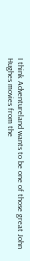I think Adventureland wants to be one of those great John Hughes movies from the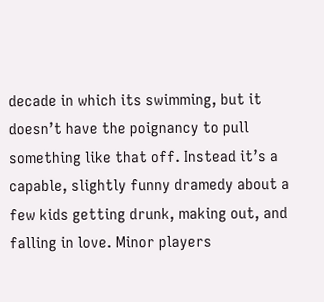decade in which its swimming, but it doesn’t have the poignancy to pull something like that off. Instead it’s a capable, slightly funny dramedy about a few kids getting drunk, making out, and falling in love. Minor players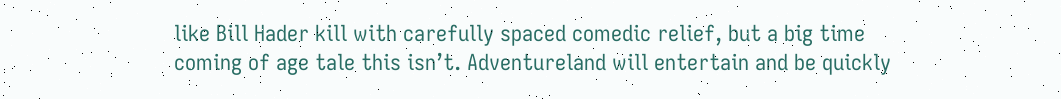like Bill Hader kill with carefully spaced comedic relief, but a big time coming of age tale this isn’t. Adventureland will entertain and be quickly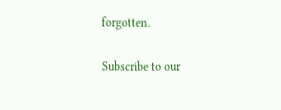forgotten.

Subscribe to our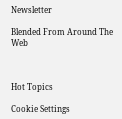Newsletter

Blended From Around The Web



Hot Topics

Cookie Settings